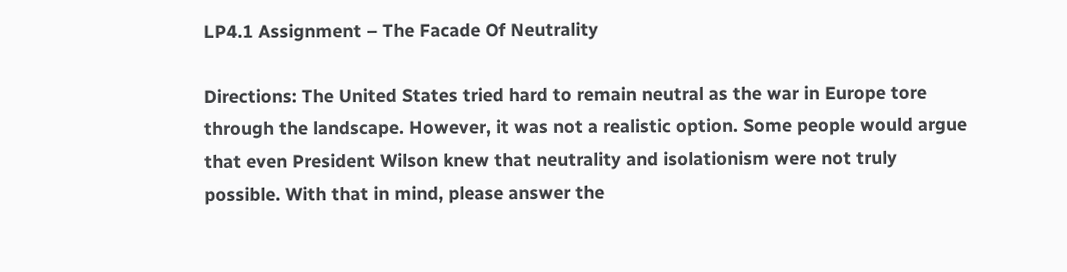LP4.1 Assignment – The Facade Of Neutrality

Directions: The United States tried hard to remain neutral as the war in Europe tore through the landscape. However, it was not a realistic option. Some people would argue that even President Wilson knew that neutrality and isolationism were not truly possible. With that in mind, please answer the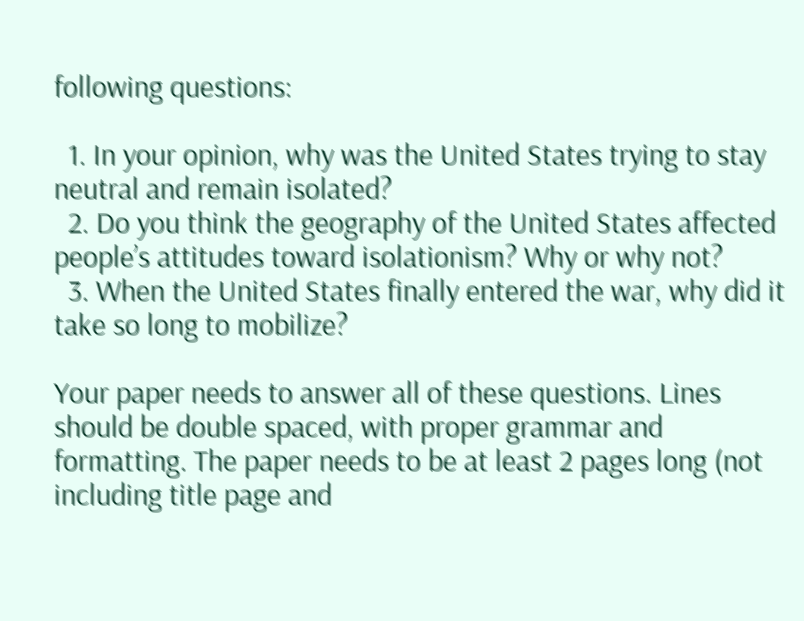following questions:

  1. In your opinion, why was the United States trying to stay neutral and remain isolated?
  2. Do you think the geography of the United States affected people’s attitudes toward isolationism? Why or why not?
  3. When the United States finally entered the war, why did it take so long to mobilize?

Your paper needs to answer all of these questions. Lines should be double spaced, with proper grammar and formatting. The paper needs to be at least 2 pages long (not including title page and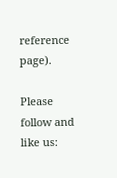reference page).

Please follow and like us: